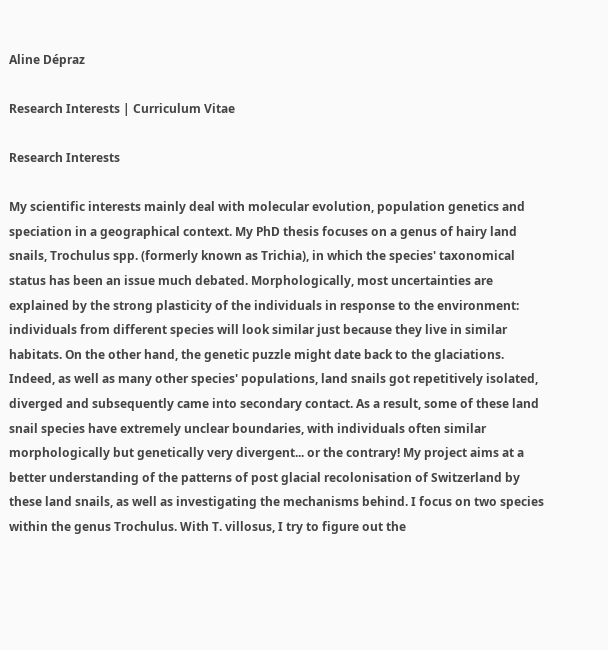Aline Dépraz

Research Interests | Curriculum Vitae

Research Interests

My scientific interests mainly deal with molecular evolution, population genetics and speciation in a geographical context. My PhD thesis focuses on a genus of hairy land snails, Trochulus spp. (formerly known as Trichia), in which the species' taxonomical status has been an issue much debated. Morphologically, most uncertainties are explained by the strong plasticity of the individuals in response to the environment: individuals from different species will look similar just because they live in similar habitats. On the other hand, the genetic puzzle might date back to the glaciations. Indeed, as well as many other species' populations, land snails got repetitively isolated, diverged and subsequently came into secondary contact. As a result, some of these land snail species have extremely unclear boundaries, with individuals often similar morphologically but genetically very divergent... or the contrary! My project aims at a better understanding of the patterns of post glacial recolonisation of Switzerland by these land snails, as well as investigating the mechanisms behind. I focus on two species within the genus Trochulus. With T. villosus, I try to figure out the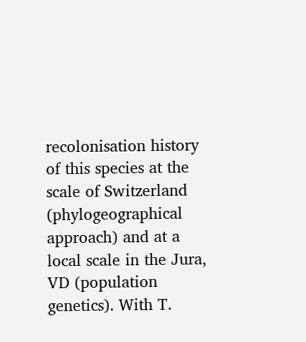recolonisation history of this species at the scale of Switzerland (phylogeographical approach) and at a local scale in the Jura, VD (population genetics). With T.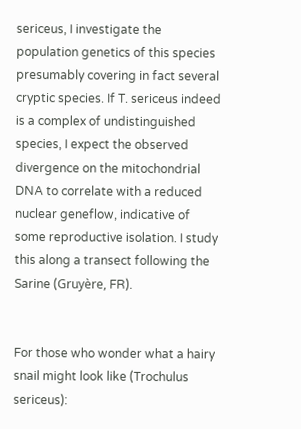sericeus, I investigate the population genetics of this species presumably covering in fact several cryptic species. If T. sericeus indeed is a complex of undistinguished species, I expect the observed divergence on the mitochondrial DNA to correlate with a reduced nuclear geneflow, indicative of some reproductive isolation. I study this along a transect following the Sarine (Gruyère, FR).


For those who wonder what a hairy snail might look like (Trochulus sericeus):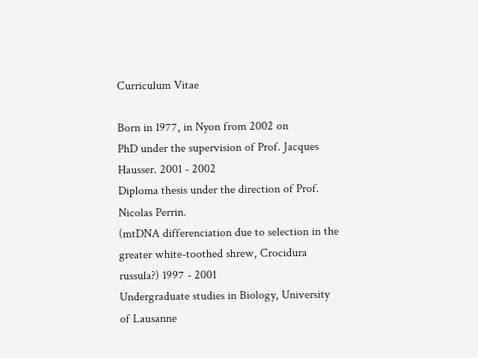Curriculum Vitae

Born in 1977, in Nyon from 2002 on
PhD under the supervision of Prof. Jacques Hausser. 2001 - 2002
Diploma thesis under the direction of Prof. Nicolas Perrin.
(mtDNA differenciation due to selection in the greater white-toothed shrew, Crocidura russula?) 1997 - 2001
Undergraduate studies in Biology, University of Lausanne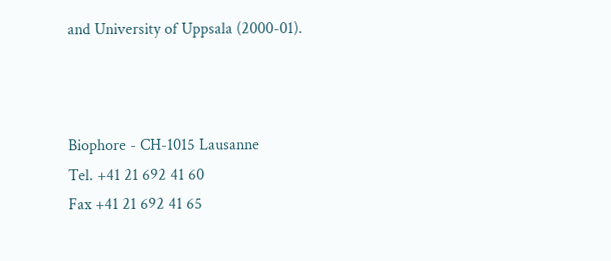and University of Uppsala (2000-01).



Biophore - CH-1015 Lausanne
Tel. +41 21 692 41 60
Fax +41 21 692 41 65